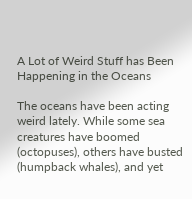A Lot of Weird Stuff has Been Happening in the Oceans

The oceans have been acting weird lately. While some sea creatures have boomed (octopuses), others have busted (humpback whales), and yet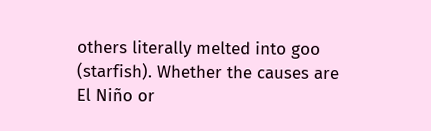others literally melted into goo (starfish). Whether the causes are El Niño or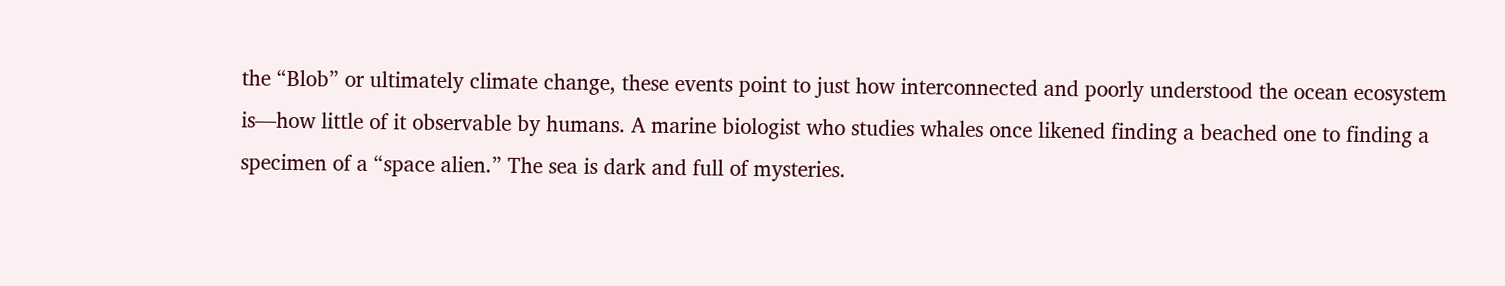the “Blob” or ultimately climate change, these events point to just how interconnected and poorly understood the ocean ecosystem is—how little of it observable by humans. A marine biologist who studies whales once likened finding a beached one to finding a specimen of a “space alien.” The sea is dark and full of mysteries.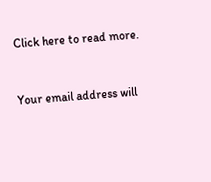Click here to read more.


Your email address will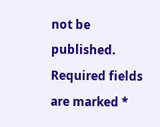not be published. Required fields are marked *